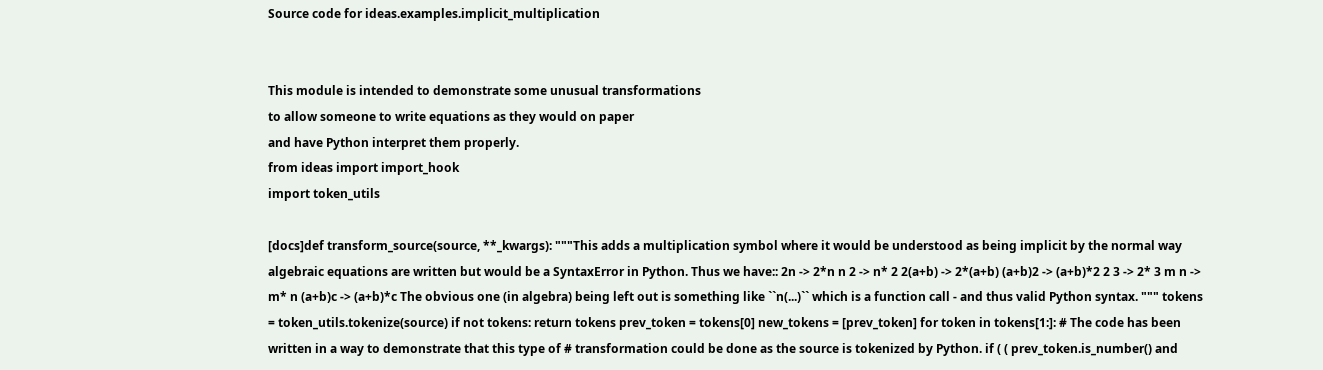Source code for ideas.examples.implicit_multiplication


This module is intended to demonstrate some unusual transformations
to allow someone to write equations as they would on paper
and have Python interpret them properly.
from ideas import import_hook
import token_utils

[docs]def transform_source(source, **_kwargs): """This adds a multiplication symbol where it would be understood as being implicit by the normal way algebraic equations are written but would be a SyntaxError in Python. Thus we have:: 2n -> 2*n n 2 -> n* 2 2(a+b) -> 2*(a+b) (a+b)2 -> (a+b)*2 2 3 -> 2* 3 m n -> m* n (a+b)c -> (a+b)*c The obvious one (in algebra) being left out is something like ``n(...)`` which is a function call - and thus valid Python syntax. """ tokens = token_utils.tokenize(source) if not tokens: return tokens prev_token = tokens[0] new_tokens = [prev_token] for token in tokens[1:]: # The code has been written in a way to demonstrate that this type of # transformation could be done as the source is tokenized by Python. if ( ( prev_token.is_number() and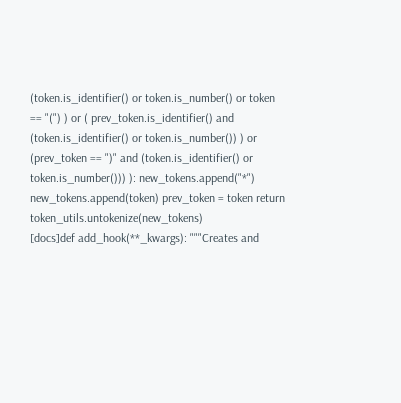(token.is_identifier() or token.is_number() or token == "(") ) or ( prev_token.is_identifier() and (token.is_identifier() or token.is_number()) ) or (prev_token == ")" and (token.is_identifier() or token.is_number())) ): new_tokens.append("*") new_tokens.append(token) prev_token = token return token_utils.untokenize(new_tokens)
[docs]def add_hook(**_kwargs): """Creates and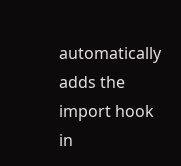automatically adds the import hook in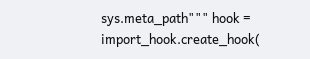sys.meta_path""" hook = import_hook.create_hook(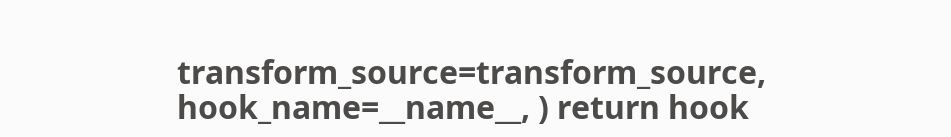transform_source=transform_source, hook_name=__name__, ) return hook